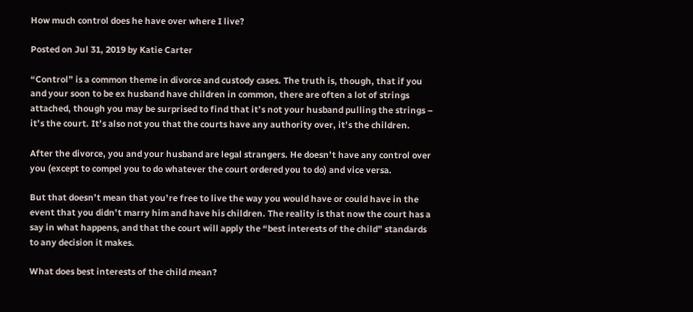How much control does he have over where I live?

Posted on Jul 31, 2019 by Katie Carter

“Control” is a common theme in divorce and custody cases. The truth is, though, that if you and your soon to be ex husband have children in common, there are often a lot of strings attached, though you may be surprised to find that it’s not your husband pulling the strings – it’s the court. It’s also not you that the courts have any authority over, it’s the children.

After the divorce, you and your husband are legal strangers. He doesn’t have any control over you (except to compel you to do whatever the court ordered you to do) and vice versa.

But that doesn’t mean that you’re free to live the way you would have or could have in the event that you didn’t marry him and have his children. The reality is that now the court has a say in what happens, and that the court will apply the “best interests of the child” standards to any decision it makes.

What does best interests of the child mean?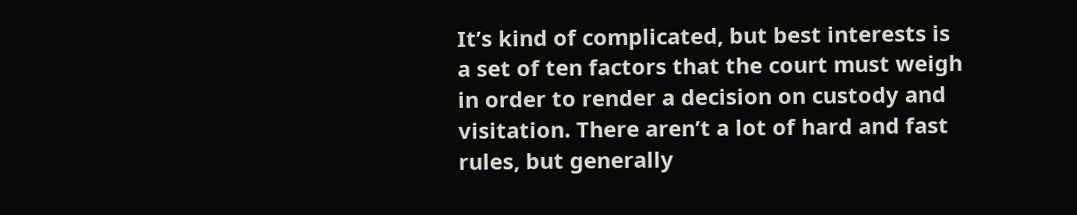It’s kind of complicated, but best interests is a set of ten factors that the court must weigh in order to render a decision on custody and visitation. There aren’t a lot of hard and fast rules, but generally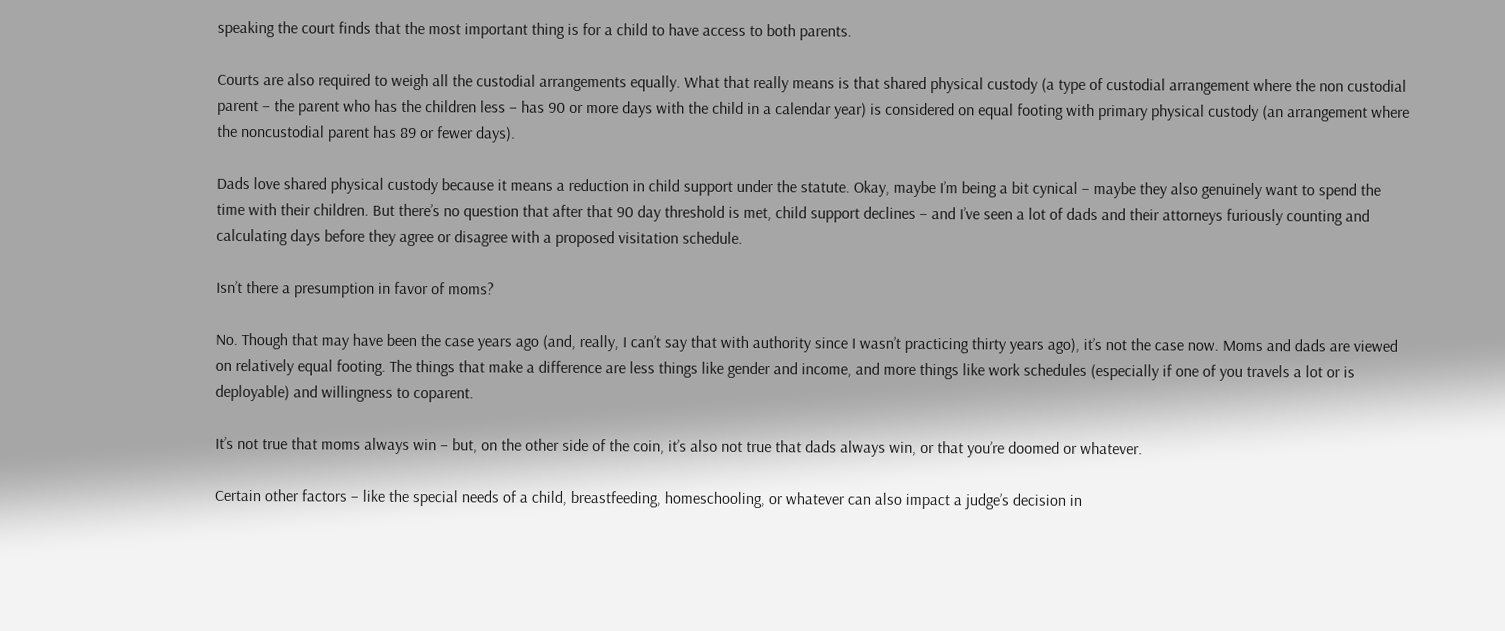speaking the court finds that the most important thing is for a child to have access to both parents.

Courts are also required to weigh all the custodial arrangements equally. What that really means is that shared physical custody (a type of custodial arrangement where the non custodial parent – the parent who has the children less – has 90 or more days with the child in a calendar year) is considered on equal footing with primary physical custody (an arrangement where the noncustodial parent has 89 or fewer days).

Dads love shared physical custody because it means a reduction in child support under the statute. Okay, maybe I’m being a bit cynical – maybe they also genuinely want to spend the time with their children. But there’s no question that after that 90 day threshold is met, child support declines – and I’ve seen a lot of dads and their attorneys furiously counting and calculating days before they agree or disagree with a proposed visitation schedule.

Isn’t there a presumption in favor of moms?

No. Though that may have been the case years ago (and, really, I can’t say that with authority since I wasn’t practicing thirty years ago), it’s not the case now. Moms and dads are viewed on relatively equal footing. The things that make a difference are less things like gender and income, and more things like work schedules (especially if one of you travels a lot or is deployable) and willingness to coparent.

It’s not true that moms always win – but, on the other side of the coin, it’s also not true that dads always win, or that you’re doomed or whatever.

Certain other factors – like the special needs of a child, breastfeeding, homeschooling, or whatever can also impact a judge’s decision in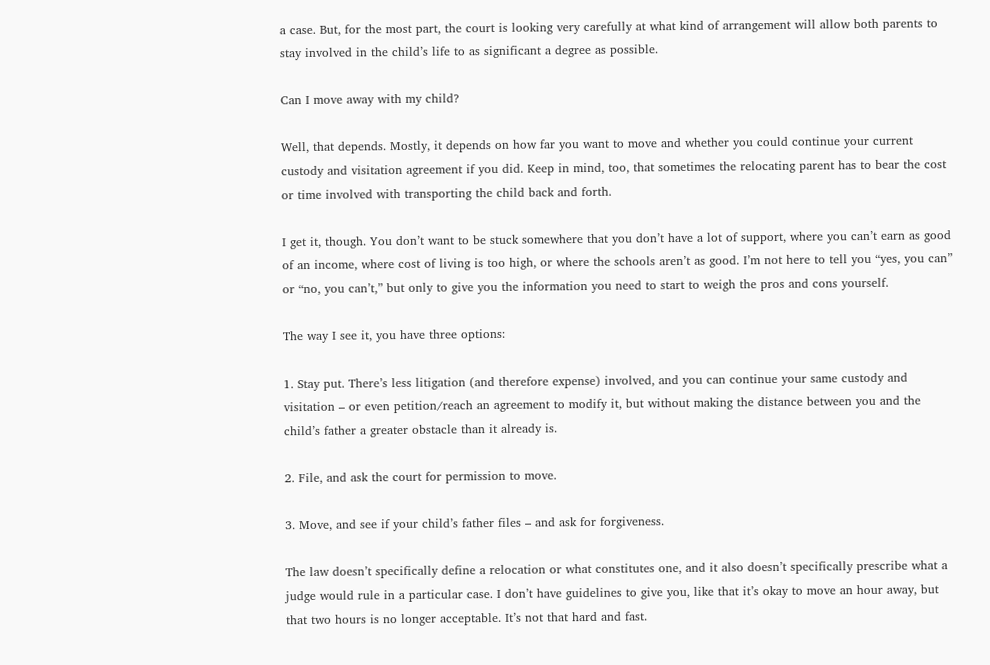a case. But, for the most part, the court is looking very carefully at what kind of arrangement will allow both parents to stay involved in the child’s life to as significant a degree as possible.

Can I move away with my child?

Well, that depends. Mostly, it depends on how far you want to move and whether you could continue your current custody and visitation agreement if you did. Keep in mind, too, that sometimes the relocating parent has to bear the cost or time involved with transporting the child back and forth.

I get it, though. You don’t want to be stuck somewhere that you don’t have a lot of support, where you can’t earn as good of an income, where cost of living is too high, or where the schools aren’t as good. I’m not here to tell you “yes, you can” or “no, you can’t,” but only to give you the information you need to start to weigh the pros and cons yourself.

The way I see it, you have three options:

1. Stay put. There’s less litigation (and therefore expense) involved, and you can continue your same custody and visitation – or even petition/reach an agreement to modify it, but without making the distance between you and the child’s father a greater obstacle than it already is.

2. File, and ask the court for permission to move.

3. Move, and see if your child’s father files – and ask for forgiveness.

The law doesn’t specifically define a relocation or what constitutes one, and it also doesn’t specifically prescribe what a judge would rule in a particular case. I don’t have guidelines to give you, like that it’s okay to move an hour away, but that two hours is no longer acceptable. It’s not that hard and fast.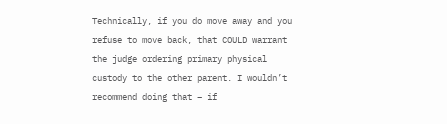Technically, if you do move away and you refuse to move back, that COULD warrant the judge ordering primary physical custody to the other parent. I wouldn’t recommend doing that – if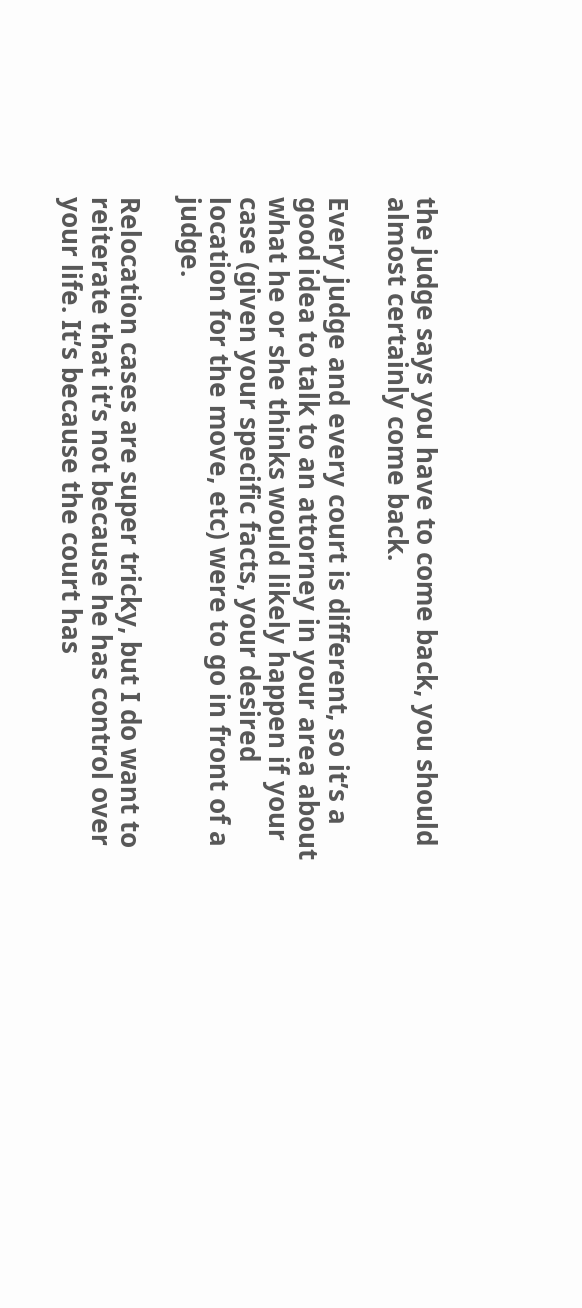the judge says you have to come back, you should almost certainly come back.

Every judge and every court is different, so it’s a good idea to talk to an attorney in your area about what he or she thinks would likely happen if your case (given your specific facts, your desired location for the move, etc) were to go in front of a judge.

Relocation cases are super tricky, but I do want to reiterate that it’s not because he has control over your life. It’s because the court has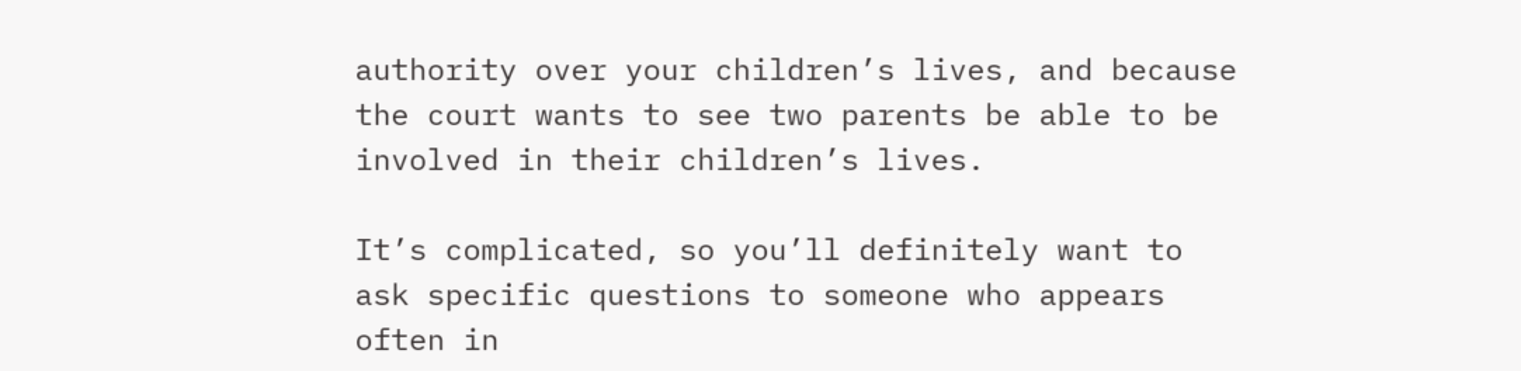authority over your children’s lives, and because the court wants to see two parents be able to be involved in their children’s lives.

It’s complicated, so you’ll definitely want to ask specific questions to someone who appears often in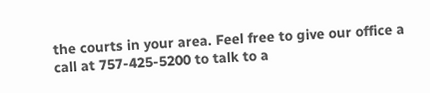the courts in your area. Feel free to give our office a call at 757-425-5200 to talk to a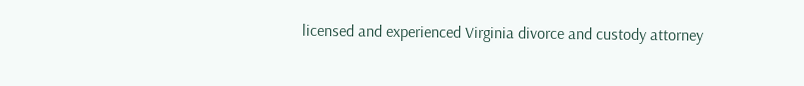licensed and experienced Virginia divorce and custody attorney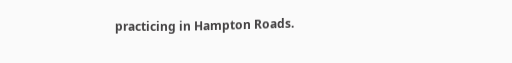practicing in Hampton Roads.